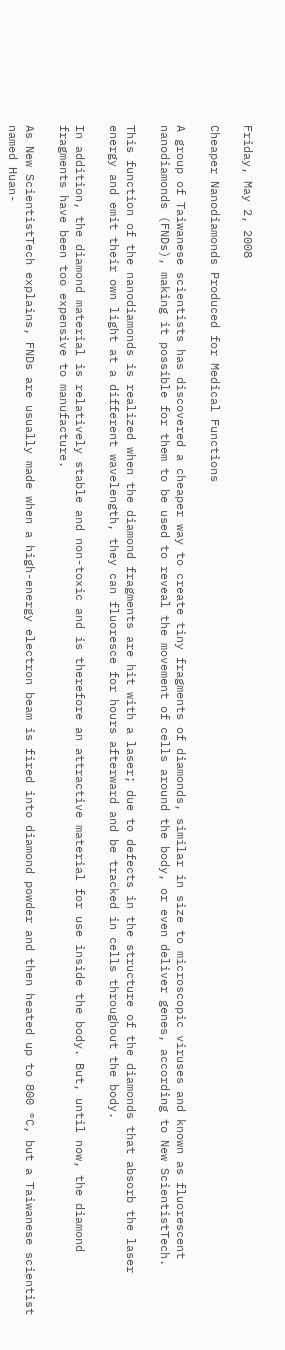Friday, May 2, 2008

Cheaper Nanodiamonds Produced for Medical Functions

A group of Taiwanese scientists has discovered a cheaper way to create tiny fragments of diamonds, similar in size to microscopic viruses and known as fluorescent nanodiamonds (FNDs), making it possible for them to be used to reveal the movement of cells around the body, or even deliver genes, according to New ScientistTech.

This function of the nanodiamonds is realized when the diamond fragments are hit with a laser; due to defects in the structure of the diamonds that absorb the laser energy and emit their own light at a different wavelength, they can fluoresce for hours afterward and be tracked in cells throughout the body.

In addition, the diamond material is relatively stable and non-toxic and is therefore an attractive material for use inside the body. But, until now, the diamond fragments have been too expensive to manufacture.

As New ScientistTech explains, FNDs are usually made when a high-energy electron beam is fired into diamond powder and then heated up to 800 °C, but a Taiwanese scientist named Huan-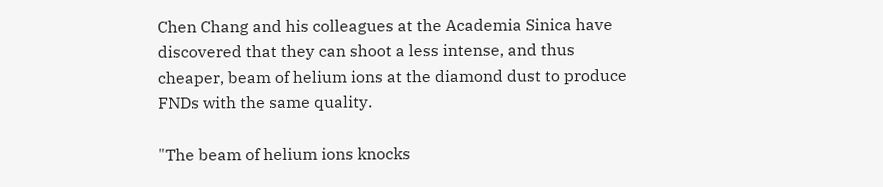Chen Chang and his colleagues at the Academia Sinica have discovered that they can shoot a less intense, and thus cheaper, beam of helium ions at the diamond dust to produce FNDs with the same quality.

"The beam of helium ions knocks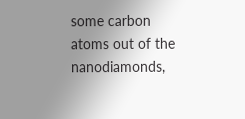some carbon atoms out of the nanodiamonds,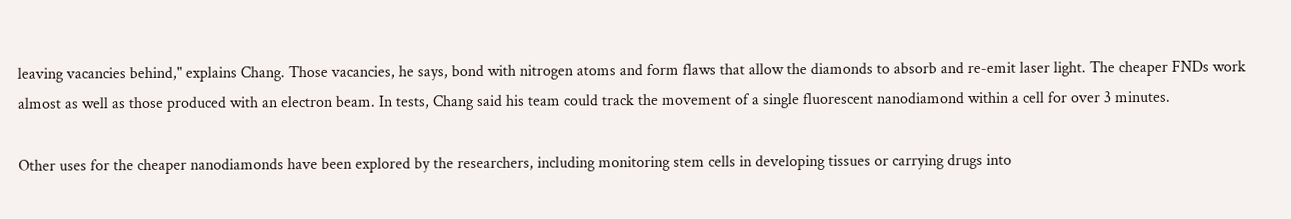leaving vacancies behind," explains Chang. Those vacancies, he says, bond with nitrogen atoms and form flaws that allow the diamonds to absorb and re-emit laser light. The cheaper FNDs work almost as well as those produced with an electron beam. In tests, Chang said his team could track the movement of a single fluorescent nanodiamond within a cell for over 3 minutes.

Other uses for the cheaper nanodiamonds have been explored by the researchers, including monitoring stem cells in developing tissues or carrying drugs into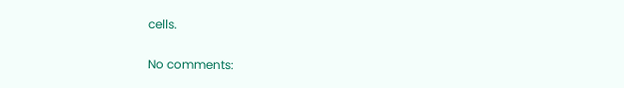cells.

No comments: